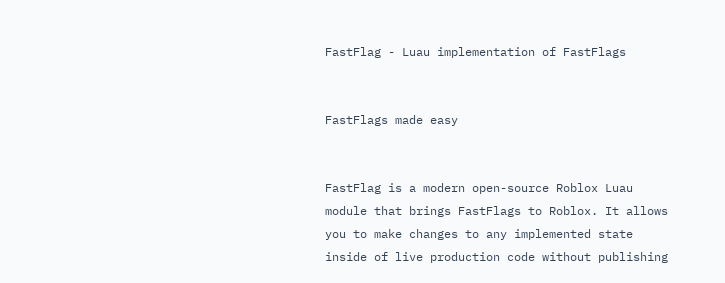FastFlag - Luau implementation of FastFlags


FastFlags made easy


FastFlag is a modern open-source Roblox Luau module that brings FastFlags to Roblox. It allows you to make changes to any implemented state inside of live production code without publishing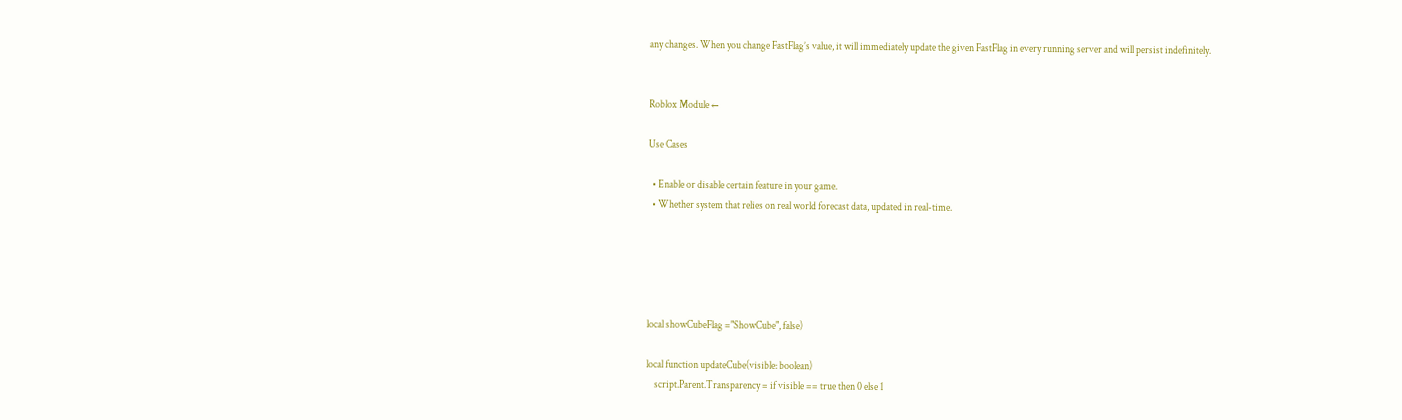any changes. When you change FastFlag’s value, it will immediately update the given FastFlag in every running server and will persist indefinitely.


Roblox Module ←

Use Cases

  • Enable or disable certain feature in your game.
  • Whether system that relies on real world forecast data, updated in real-time.





local showCubeFlag ="ShowCube", false)

local function updateCube(visible: boolean)
    script.Parent.Transparency = if visible == true then 0 else 1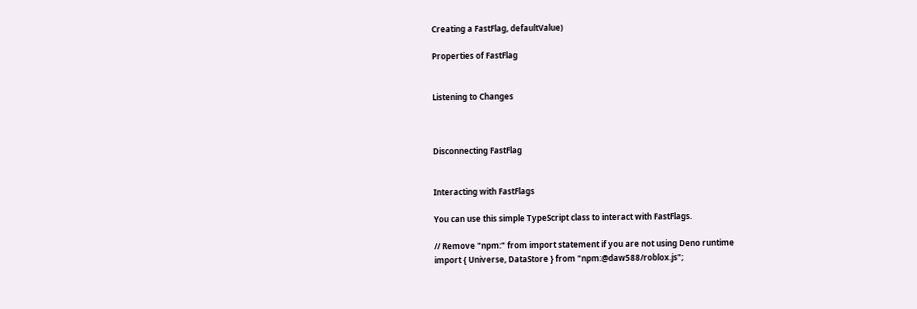Creating a FastFlag, defaultValue)

Properties of FastFlag


Listening to Changes



Disconnecting FastFlag


Interacting with FastFlags

You can use this simple TypeScript class to interact with FastFlags.

// Remove "npm:" from import statement if you are not using Deno runtime
import { Universe, DataStore } from "npm:@daw588/roblox.js";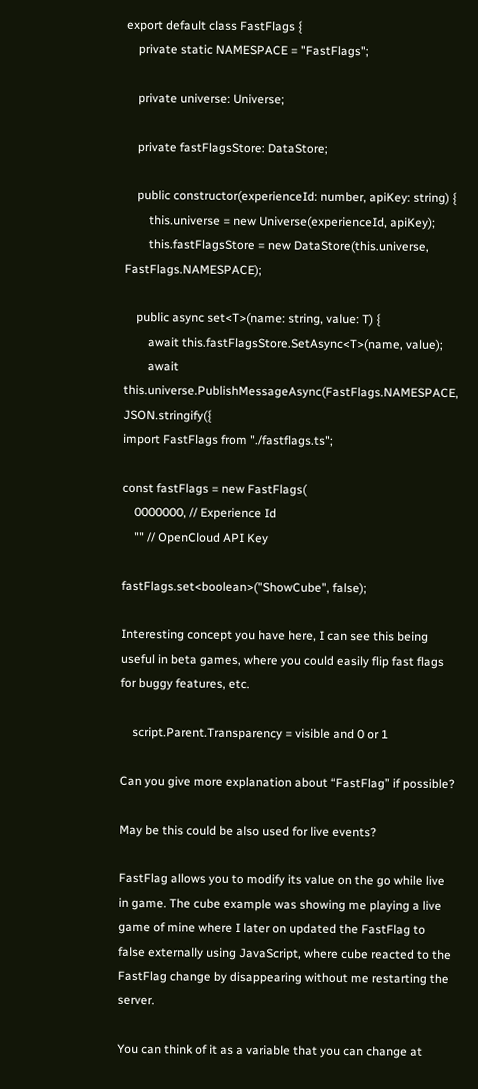export default class FastFlags {
    private static NAMESPACE = "FastFlags";

    private universe: Universe;

    private fastFlagsStore: DataStore;

    public constructor(experienceId: number, apiKey: string) {
        this.universe = new Universe(experienceId, apiKey);
        this.fastFlagsStore = new DataStore(this.universe, FastFlags.NAMESPACE);

    public async set<T>(name: string, value: T) {
        await this.fastFlagsStore.SetAsync<T>(name, value);
        await this.universe.PublishMessageAsync(FastFlags.NAMESPACE, JSON.stringify({
import FastFlags from "./fastflags.ts";

const fastFlags = new FastFlags(
    0000000, // Experience Id
    "" // OpenCloud API Key

fastFlags.set<boolean>("ShowCube", false);

Interesting concept you have here, I can see this being useful in beta games, where you could easily flip fast flags for buggy features, etc.

    script.Parent.Transparency = visible and 0 or 1

Can you give more explanation about “FastFlag” if possible?

May be this could be also used for live events?

FastFlag allows you to modify its value on the go while live in game. The cube example was showing me playing a live game of mine where I later on updated the FastFlag to false externally using JavaScript, where cube reacted to the FastFlag change by disappearing without me restarting the server.

You can think of it as a variable that you can change at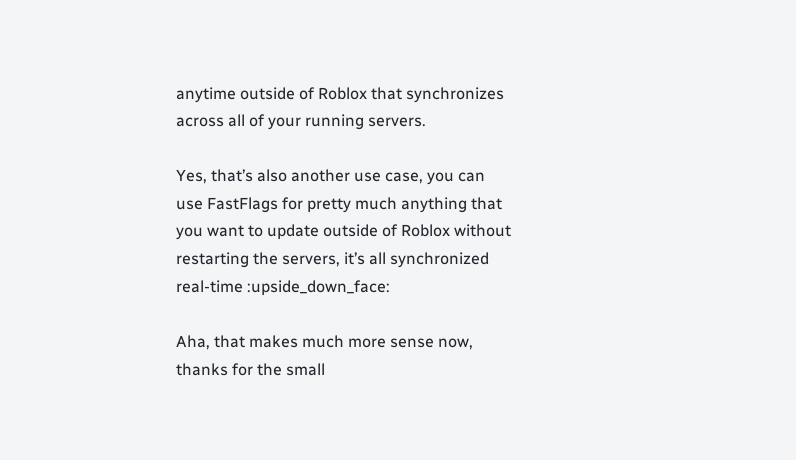anytime outside of Roblox that synchronizes across all of your running servers.

Yes, that’s also another use case, you can use FastFlags for pretty much anything that you want to update outside of Roblox without restarting the servers, it’s all synchronized real-time :upside_down_face:

Aha, that makes much more sense now, thanks for the small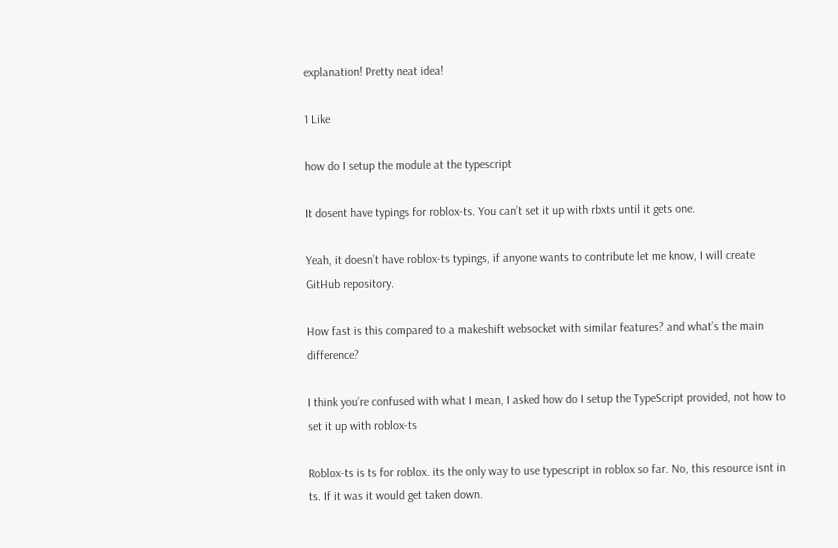explanation! Pretty neat idea!

1 Like

how do I setup the module at the typescript

It dosent have typings for roblox-ts. You can’t set it up with rbxts until it gets one.

Yeah, it doesn’t have roblox-ts typings, if anyone wants to contribute let me know, I will create GitHub repository.

How fast is this compared to a makeshift websocket with similar features? and what’s the main difference?

I think you’re confused with what I mean, I asked how do I setup the TypeScript provided, not how to set it up with roblox-ts

Roblox-ts is ts for roblox. its the only way to use typescript in roblox so far. No, this resource isnt in ts. If it was it would get taken down.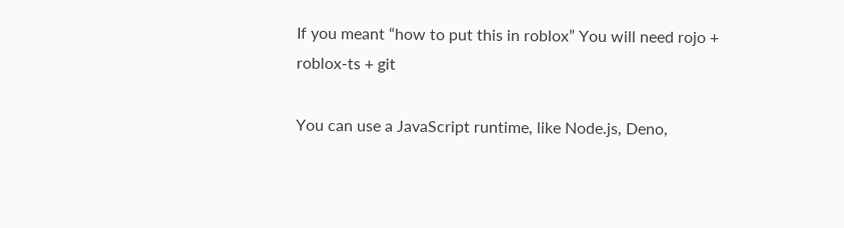If you meant “how to put this in roblox” You will need rojo + roblox-ts + git

You can use a JavaScript runtime, like Node.js, Deno,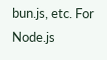bun.js, etc. For Node.js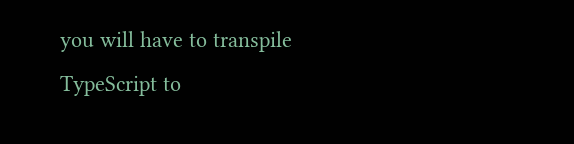you will have to transpile TypeScript to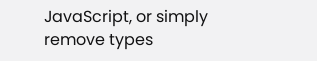JavaScript, or simply remove types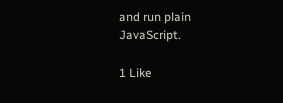and run plain JavaScript.

1 Like